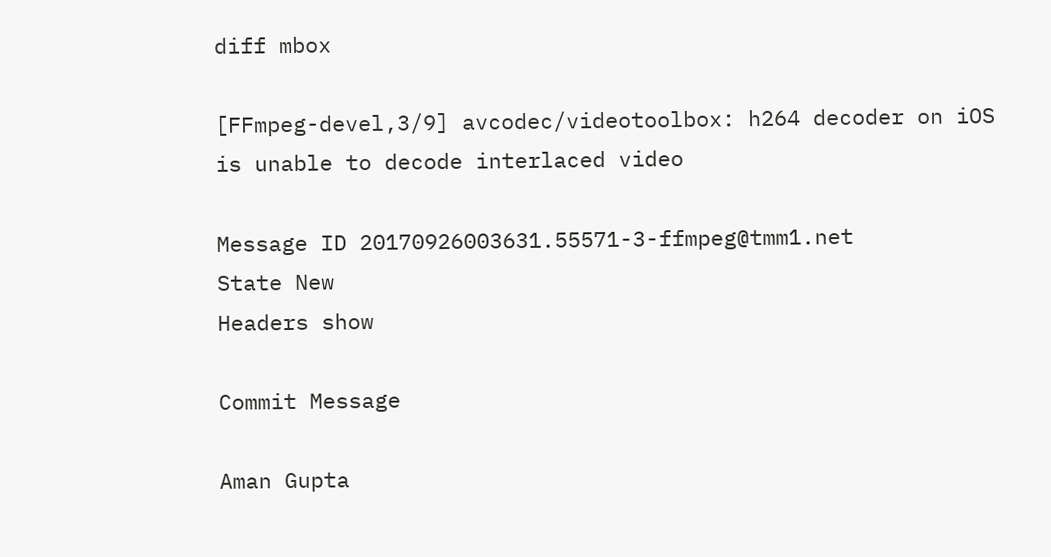diff mbox

[FFmpeg-devel,3/9] avcodec/videotoolbox: h264 decoder on iOS is unable to decode interlaced video

Message ID 20170926003631.55571-3-ffmpeg@tmm1.net
State New
Headers show

Commit Message

Aman Gupta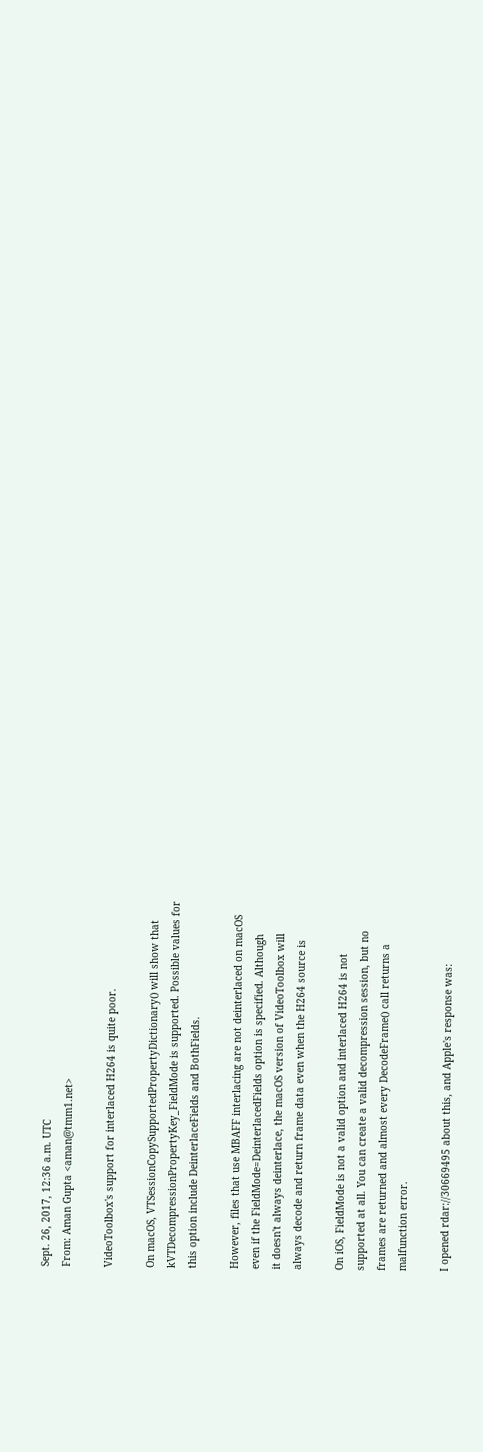Sept. 26, 2017, 12:36 a.m. UTC
From: Aman Gupta <aman@tmm1.net>

VideoToolbox's support for interlaced H264 is quite poor.

On macOS, VTSessionCopySupportedPropertyDictionary() will show that
kVTDecompressionPropertyKey_FieldMode is supported. Possible values for
this option include DeinterlaceFields and BothFields.

However, files that use MBAFF interlacing are not deinterlaced on macOS
even if the FieldMode=DeinterlacedFields option is specified. Although
it doesn't always deinterlace, the macOS version of VideoToolbox will
always decode and return frame data even when the H264 source is

On iOS, FieldMode is not a valid option and interlaced H264 is not
supported at all. You can create a valid decompression session, but no
frames are returned and almost every DecodeFrame() call returns a
malfunction error.

I opened rdar://30669495 about this, and Apple's response was: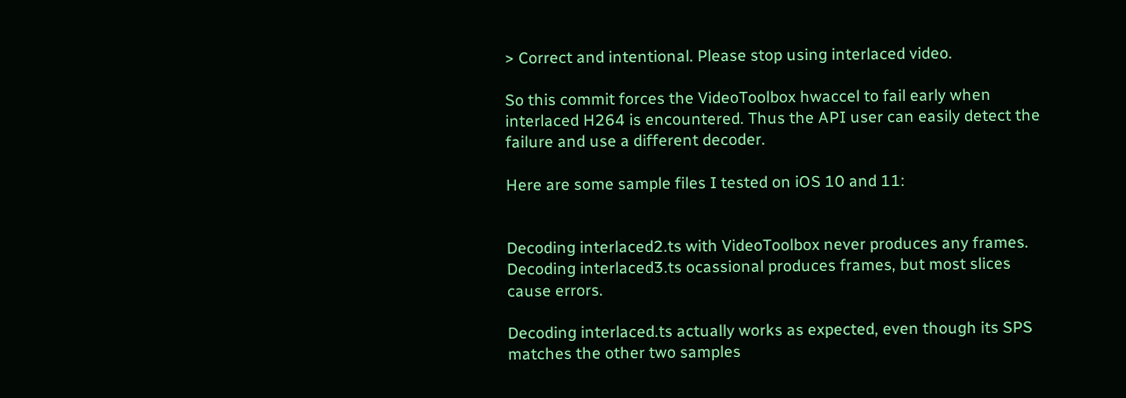> Correct and intentional. Please stop using interlaced video.

So this commit forces the VideoToolbox hwaccel to fail early when
interlaced H264 is encountered. Thus the API user can easily detect the
failure and use a different decoder.

Here are some sample files I tested on iOS 10 and 11:


Decoding interlaced2.ts with VideoToolbox never produces any frames.
Decoding interlaced3.ts ocassional produces frames, but most slices
cause errors.

Decoding interlaced.ts actually works as expected, even though its SPS
matches the other two samples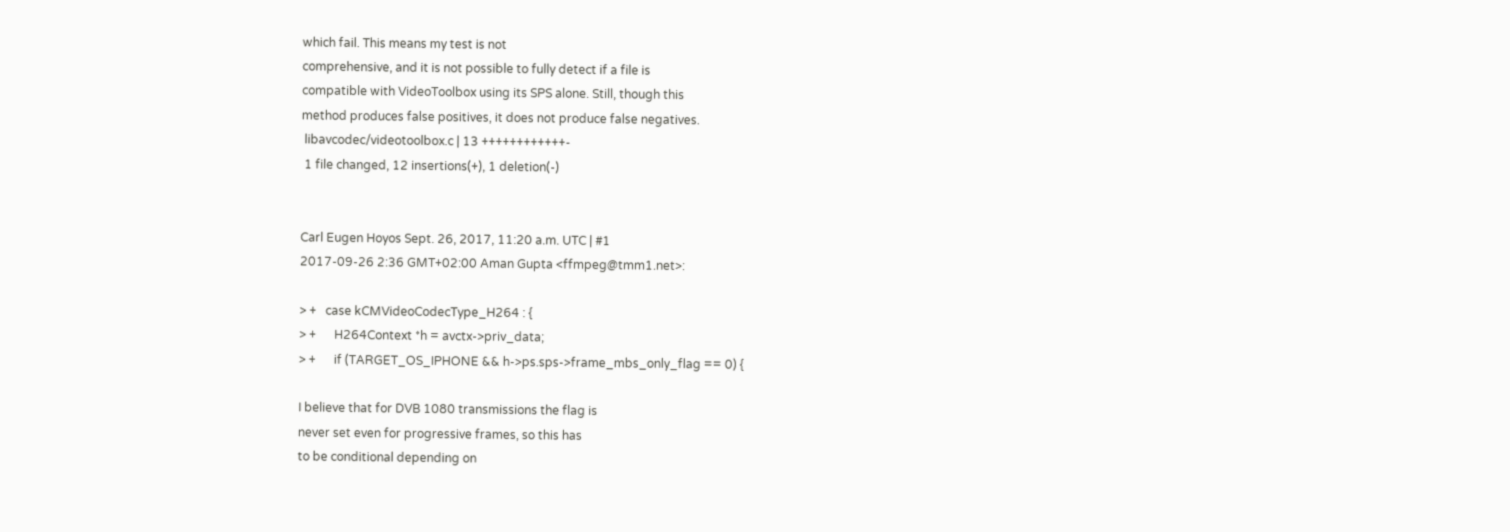which fail. This means my test is not
comprehensive, and it is not possible to fully detect if a file is
compatible with VideoToolbox using its SPS alone. Still, though this
method produces false positives, it does not produce false negatives.
 libavcodec/videotoolbox.c | 13 ++++++++++++-
 1 file changed, 12 insertions(+), 1 deletion(-)


Carl Eugen Hoyos Sept. 26, 2017, 11:20 a.m. UTC | #1
2017-09-26 2:36 GMT+02:00 Aman Gupta <ffmpeg@tmm1.net>:

> +   case kCMVideoCodecType_H264 : {
> +      H264Context *h = avctx->priv_data;
> +      if (TARGET_OS_IPHONE && h->ps.sps->frame_mbs_only_flag == 0) {

I believe that for DVB 1080 transmissions the flag is
never set even for progressive frames, so this has
to be conditional depending on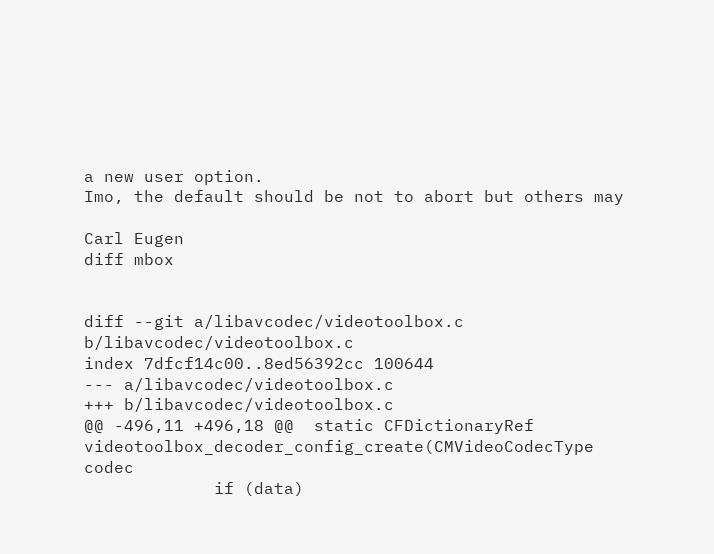a new user option.
Imo, the default should be not to abort but others may

Carl Eugen
diff mbox


diff --git a/libavcodec/videotoolbox.c b/libavcodec/videotoolbox.c
index 7dfcf14c00..8ed56392cc 100644
--- a/libavcodec/videotoolbox.c
+++ b/libavcodec/videotoolbox.c
@@ -496,11 +496,18 @@  static CFDictionaryRef videotoolbox_decoder_config_create(CMVideoCodecType codec
             if (data)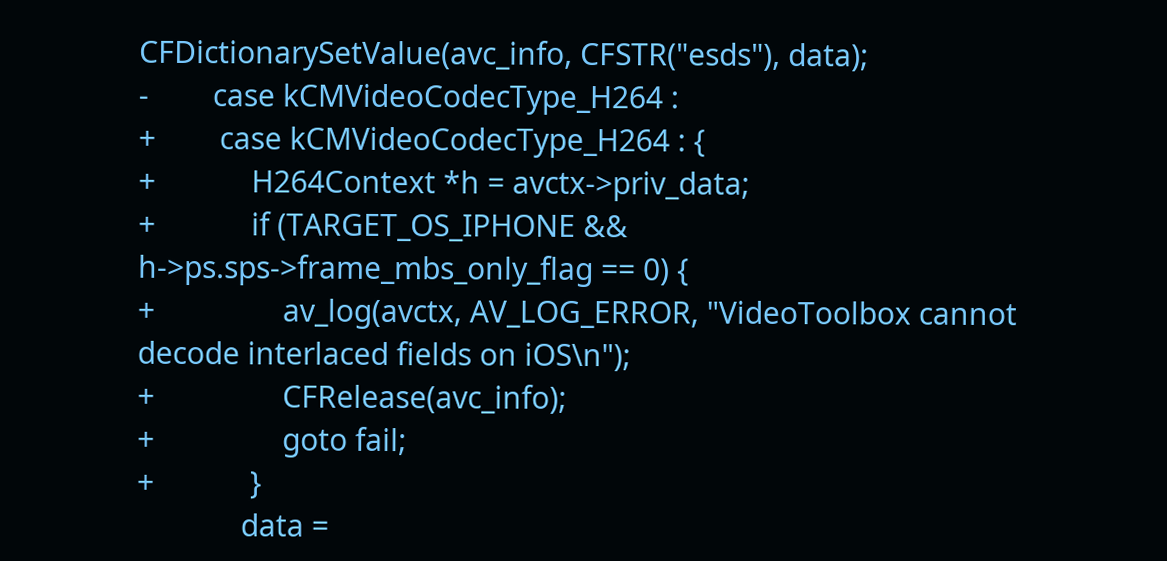CFDictionarySetValue(avc_info, CFSTR("esds"), data);
-        case kCMVideoCodecType_H264 :
+        case kCMVideoCodecType_H264 : {
+            H264Context *h = avctx->priv_data;
+            if (TARGET_OS_IPHONE && h->ps.sps->frame_mbs_only_flag == 0) {
+                av_log(avctx, AV_LOG_ERROR, "VideoToolbox cannot decode interlaced fields on iOS\n");
+                CFRelease(avc_info);
+                goto fail;
+            }
             data =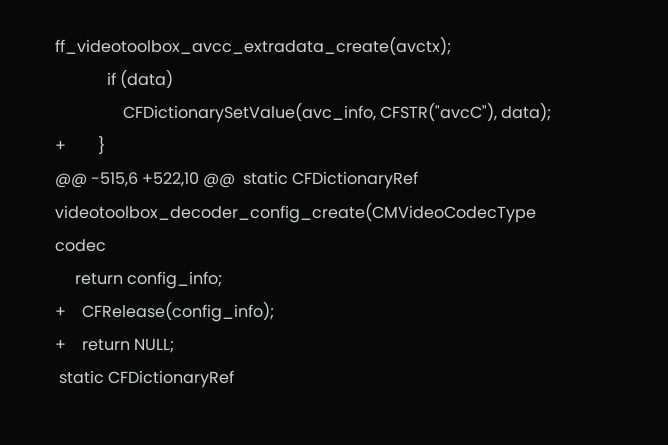ff_videotoolbox_avcc_extradata_create(avctx);
             if (data)
                 CFDictionarySetValue(avc_info, CFSTR("avcC"), data);
+        }
@@ -515,6 +522,10 @@  static CFDictionaryRef videotoolbox_decoder_config_create(CMVideoCodecType codec
     return config_info;
+    CFRelease(config_info);
+    return NULL;
 static CFDictionaryRef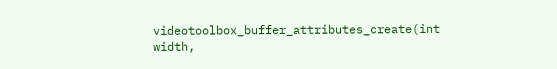videotoolbox_buffer_attributes_create(int width,